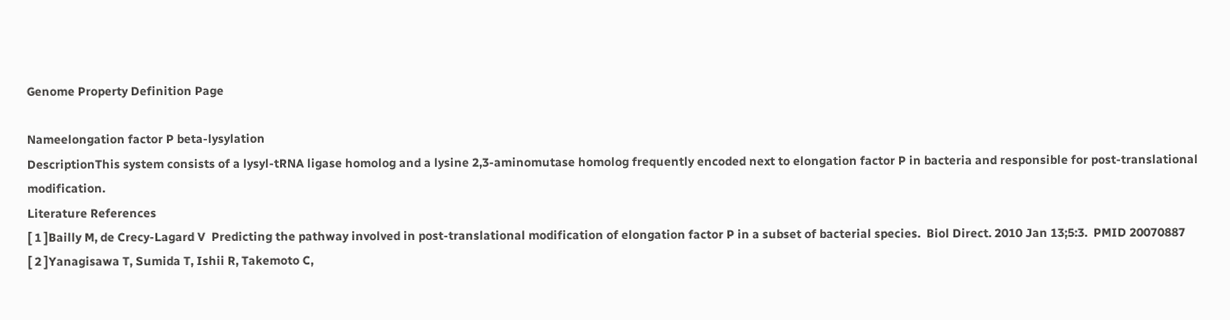Genome Property Definition Page

Nameelongation factor P beta-lysylation
DescriptionThis system consists of a lysyl-tRNA ligase homolog and a lysine 2,3-aminomutase homolog frequently encoded next to elongation factor P in bacteria and responsible for post-translational modification.
Literature References
[ 1 ]Bailly M, de Crecy-Lagard V  Predicting the pathway involved in post-translational modification of elongation factor P in a subset of bacterial species.  Biol Direct. 2010 Jan 13;5:3.  PMID 20070887
[ 2 ]Yanagisawa T, Sumida T, Ishii R, Takemoto C,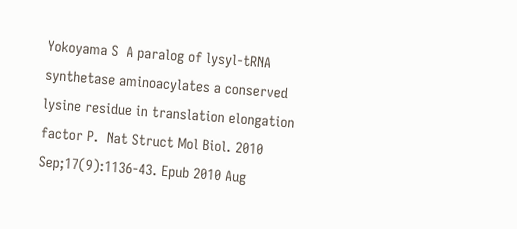Yokoyama S  A paralog of lysyl-tRNA synthetase aminoacylates a conserved lysine residue in translation elongation factor P.  Nat Struct Mol Biol. 2010 Sep;17(9):1136-43. Epub 2010 Aug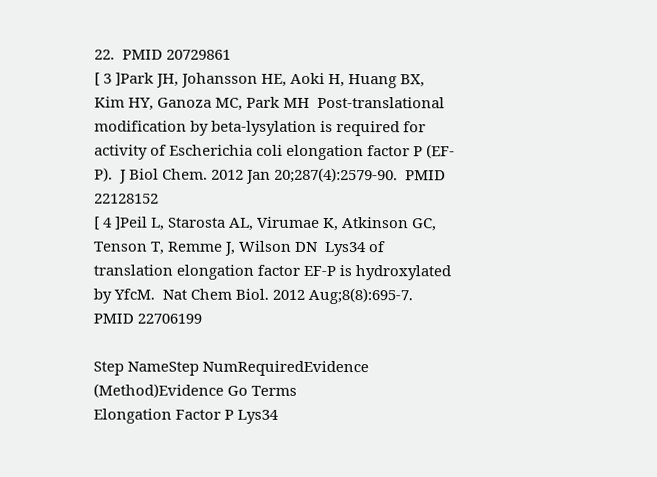22.  PMID 20729861
[ 3 ]Park JH, Johansson HE, Aoki H, Huang BX, Kim HY, Ganoza MC, Park MH  Post-translational modification by beta-lysylation is required for activity of Escherichia coli elongation factor P (EF-P).  J Biol Chem. 2012 Jan 20;287(4):2579-90.  PMID 22128152
[ 4 ]Peil L, Starosta AL, Virumae K, Atkinson GC, Tenson T, Remme J, Wilson DN  Lys34 of translation elongation factor EF-P is hydroxylated by YfcM.  Nat Chem Biol. 2012 Aug;8(8):695-7.  PMID 22706199

Step NameStep NumRequiredEvidence (Method)Evidence Go Terms
Elongation Factor P Lys34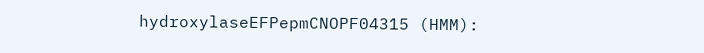hydroxylaseEFPepmCNOPF04315 (HMM):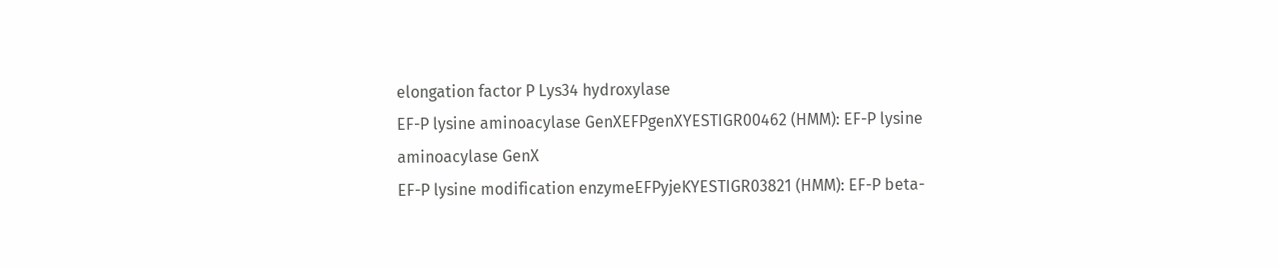elongation factor P Lys34 hydroxylase
EF-P lysine aminoacylase GenXEFPgenXYESTIGR00462 (HMM): EF-P lysine aminoacylase GenX
EF-P lysine modification enzymeEFPyjeKYESTIGR03821 (HMM): EF-P beta-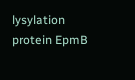lysylation protein EpmB